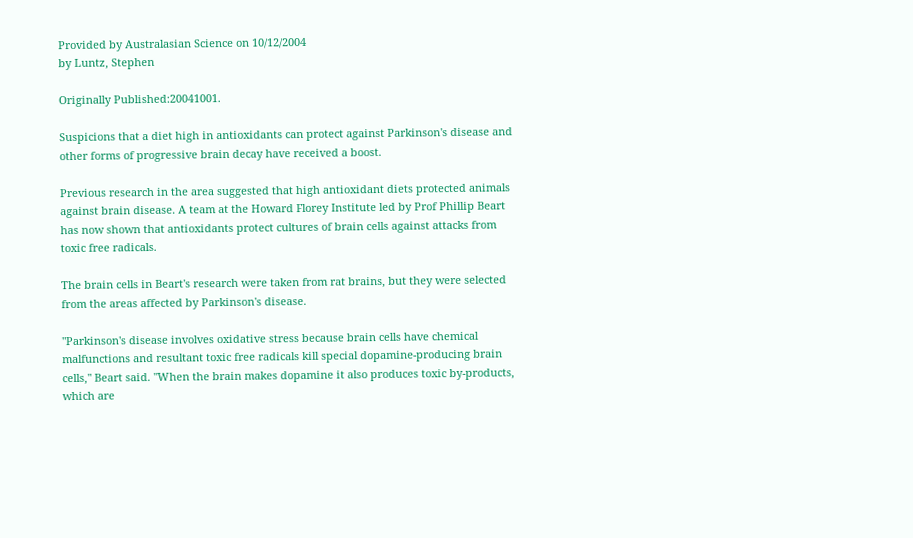Provided by Australasian Science on 10/12/2004
by Luntz, Stephen

Originally Published:20041001.

Suspicions that a diet high in antioxidants can protect against Parkinson's disease and other forms of progressive brain decay have received a boost.

Previous research in the area suggested that high antioxidant diets protected animals against brain disease. A team at the Howard Florey Institute led by Prof Phillip Beart has now shown that antioxidants protect cultures of brain cells against attacks from toxic free radicals.

The brain cells in Beart's research were taken from rat brains, but they were selected from the areas affected by Parkinson's disease.

"Parkinson's disease involves oxidative stress because brain cells have chemical malfunctions and resultant toxic free radicals kill special dopamine-producing brain cells," Beart said. "When the brain makes dopamine it also produces toxic by-products, which are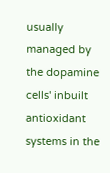usually managed by the dopamine cells' inbuilt antioxidant systems in the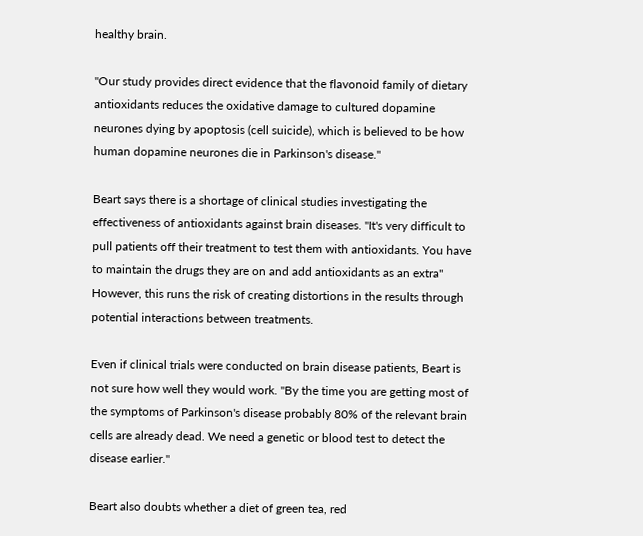healthy brain.

"Our study provides direct evidence that the flavonoid family of dietary antioxidants reduces the oxidative damage to cultured dopamine neurones dying by apoptosis (cell suicide), which is believed to be how human dopamine neurones die in Parkinson's disease."

Beart says there is a shortage of clinical studies investigating the effectiveness of antioxidants against brain diseases. "It's very difficult to pull patients off their treatment to test them with antioxidants. You have to maintain the drugs they are on and add antioxidants as an extra" However, this runs the risk of creating distortions in the results through potential interactions between treatments.

Even if clinical trials were conducted on brain disease patients, Beart is not sure how well they would work. "By the time you are getting most of the symptoms of Parkinson's disease probably 80% of the relevant brain cells are already dead. We need a genetic or blood test to detect the disease earlier."

Beart also doubts whether a diet of green tea, red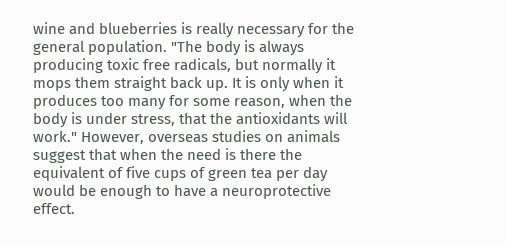wine and blueberries is really necessary for the general population. "The body is always producing toxic free radicals, but normally it mops them straight back up. It is only when it produces too many for some reason, when the body is under stress, that the antioxidants will work." However, overseas studies on animals suggest that when the need is there the equivalent of five cups of green tea per day would be enough to have a neuroprotective effect.